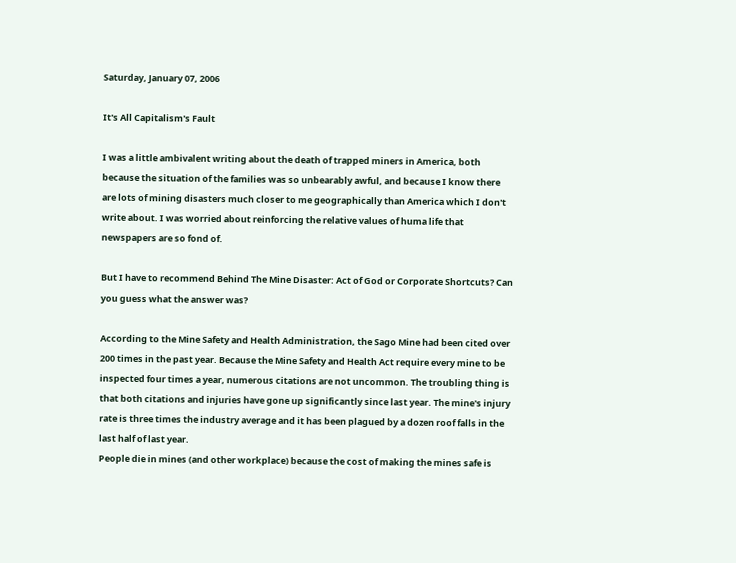Saturday, January 07, 2006

It's All Capitalism's Fault

I was a little ambivalent writing about the death of trapped miners in America, both because the situation of the families was so unbearably awful, and because I know there are lots of mining disasters much closer to me geographically than America which I don't write about. I was worried about reinforcing the relative values of huma life that newspapers are so fond of.

But I have to recommend Behind The Mine Disaster: Act of God or Corporate Shortcuts? Can you guess what the answer was?

According to the Mine Safety and Health Administration, the Sago Mine had been cited over 200 times in the past year. Because the Mine Safety and Health Act require every mine to be inspected four times a year, numerous citations are not uncommon. The troubling thing is that both citations and injuries have gone up significantly since last year. The mine's injury rate is three times the industry average and it has been plagued by a dozen roof falls in the last half of last year.
People die in mines (and other workplace) because the cost of making the mines safe is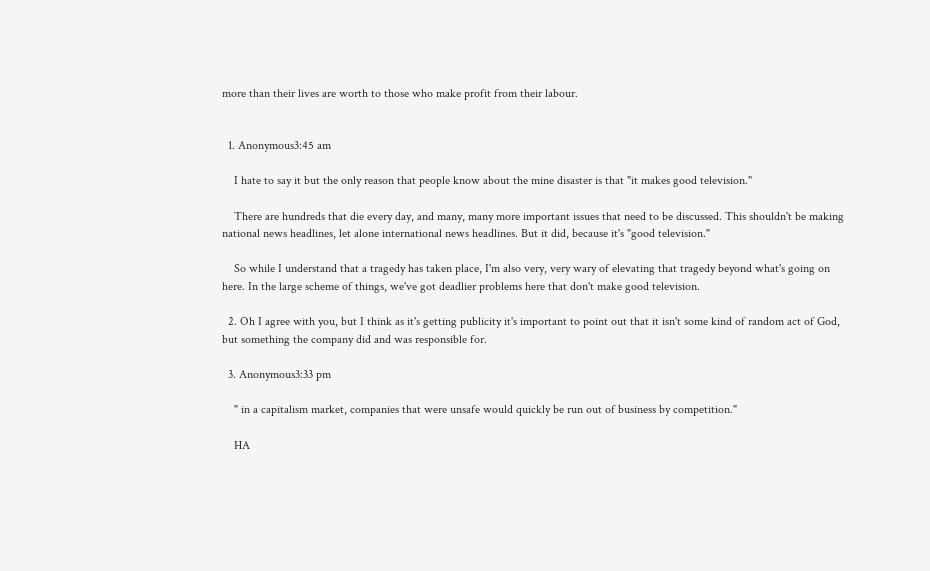more than their lives are worth to those who make profit from their labour.


  1. Anonymous3:45 am

    I hate to say it but the only reason that people know about the mine disaster is that "it makes good television."

    There are hundreds that die every day, and many, many more important issues that need to be discussed. This shouldn't be making national news headlines, let alone international news headlines. But it did, because it's "good television."

    So while I understand that a tragedy has taken place, I'm also very, very wary of elevating that tragedy beyond what's going on here. In the large scheme of things, we've got deadlier problems here that don't make good television.

  2. Oh I agree with you, but I think as it's getting publicity it's important to point out that it isn't some kind of random act of God, but something the company did and was responsible for.

  3. Anonymous3:33 pm

    " in a capitalism market, companies that were unsafe would quickly be run out of business by competition."

    HA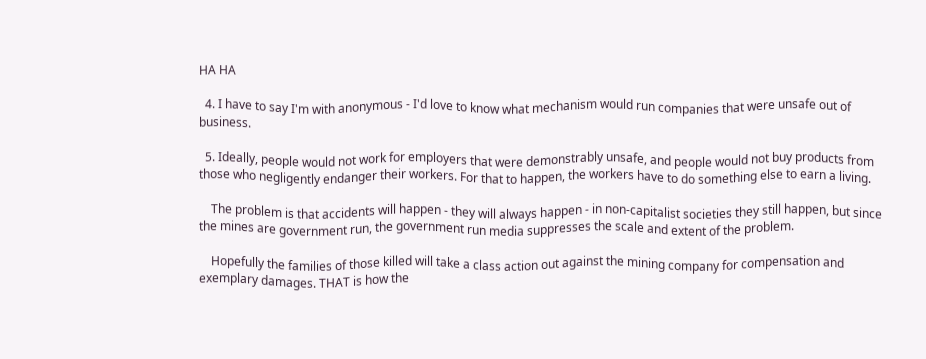HA HA

  4. I have to say I'm with anonymous - I'd love to know what mechanism would run companies that were unsafe out of business.

  5. Ideally, people would not work for employers that were demonstrably unsafe, and people would not buy products from those who negligently endanger their workers. For that to happen, the workers have to do something else to earn a living.

    The problem is that accidents will happen - they will always happen - in non-capitalist societies they still happen, but since the mines are government run, the government run media suppresses the scale and extent of the problem.

    Hopefully the families of those killed will take a class action out against the mining company for compensation and exemplary damages. THAT is how the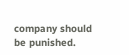company should be punished.